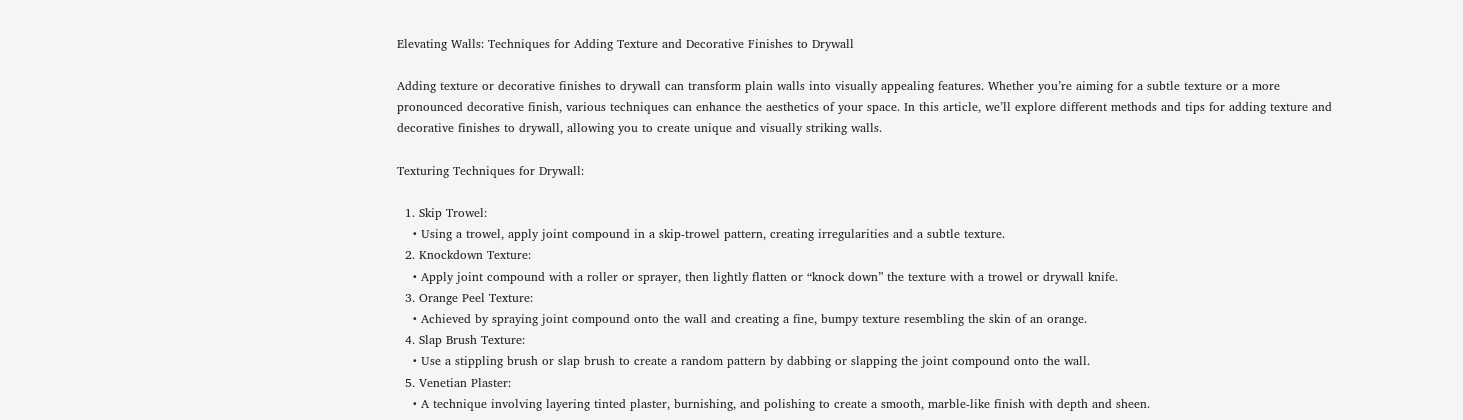Elevating Walls: Techniques for Adding Texture and Decorative Finishes to Drywall

Adding texture or decorative finishes to drywall can transform plain walls into visually appealing features. Whether you’re aiming for a subtle texture or a more pronounced decorative finish, various techniques can enhance the aesthetics of your space. In this article, we’ll explore different methods and tips for adding texture and decorative finishes to drywall, allowing you to create unique and visually striking walls.

Texturing Techniques for Drywall:

  1. Skip Trowel:
    • Using a trowel, apply joint compound in a skip-trowel pattern, creating irregularities and a subtle texture.
  2. Knockdown Texture:
    • Apply joint compound with a roller or sprayer, then lightly flatten or “knock down” the texture with a trowel or drywall knife.
  3. Orange Peel Texture:
    • Achieved by spraying joint compound onto the wall and creating a fine, bumpy texture resembling the skin of an orange.
  4. Slap Brush Texture:
    • Use a stippling brush or slap brush to create a random pattern by dabbing or slapping the joint compound onto the wall.
  5. Venetian Plaster:
    • A technique involving layering tinted plaster, burnishing, and polishing to create a smooth, marble-like finish with depth and sheen.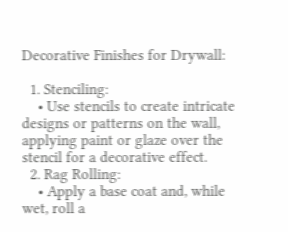Decorative Finishes for Drywall:

  1. Stenciling:
    • Use stencils to create intricate designs or patterns on the wall, applying paint or glaze over the stencil for a decorative effect.
  2. Rag Rolling:
    • Apply a base coat and, while wet, roll a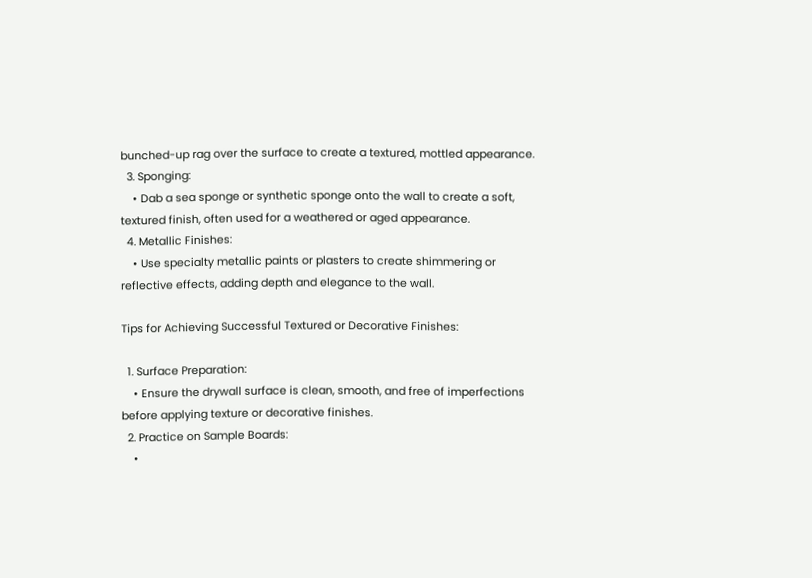bunched-up rag over the surface to create a textured, mottled appearance.
  3. Sponging:
    • Dab a sea sponge or synthetic sponge onto the wall to create a soft, textured finish, often used for a weathered or aged appearance.
  4. Metallic Finishes:
    • Use specialty metallic paints or plasters to create shimmering or reflective effects, adding depth and elegance to the wall.

Tips for Achieving Successful Textured or Decorative Finishes:

  1. Surface Preparation:
    • Ensure the drywall surface is clean, smooth, and free of imperfections before applying texture or decorative finishes.
  2. Practice on Sample Boards:
    •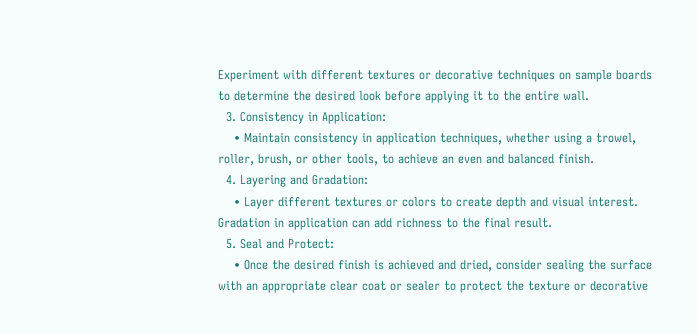Experiment with different textures or decorative techniques on sample boards to determine the desired look before applying it to the entire wall.
  3. Consistency in Application:
    • Maintain consistency in application techniques, whether using a trowel, roller, brush, or other tools, to achieve an even and balanced finish.
  4. Layering and Gradation:
    • Layer different textures or colors to create depth and visual interest. Gradation in application can add richness to the final result.
  5. Seal and Protect:
    • Once the desired finish is achieved and dried, consider sealing the surface with an appropriate clear coat or sealer to protect the texture or decorative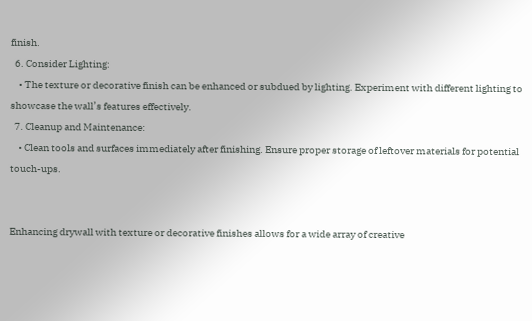finish.
  6. Consider Lighting:
    • The texture or decorative finish can be enhanced or subdued by lighting. Experiment with different lighting to showcase the wall’s features effectively.
  7. Cleanup and Maintenance:
    • Clean tools and surfaces immediately after finishing. Ensure proper storage of leftover materials for potential touch-ups.


Enhancing drywall with texture or decorative finishes allows for a wide array of creative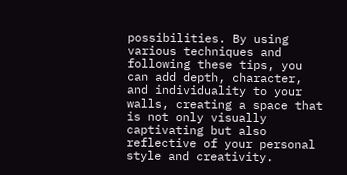possibilities. By using various techniques and following these tips, you can add depth, character, and individuality to your walls, creating a space that is not only visually captivating but also reflective of your personal style and creativity.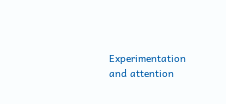Experimentation and attention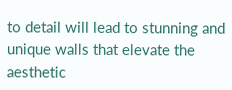to detail will lead to stunning and unique walls that elevate the aesthetic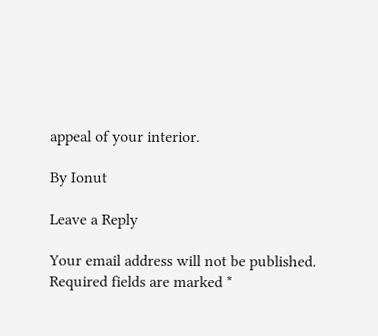appeal of your interior.

By Ionut

Leave a Reply

Your email address will not be published. Required fields are marked *